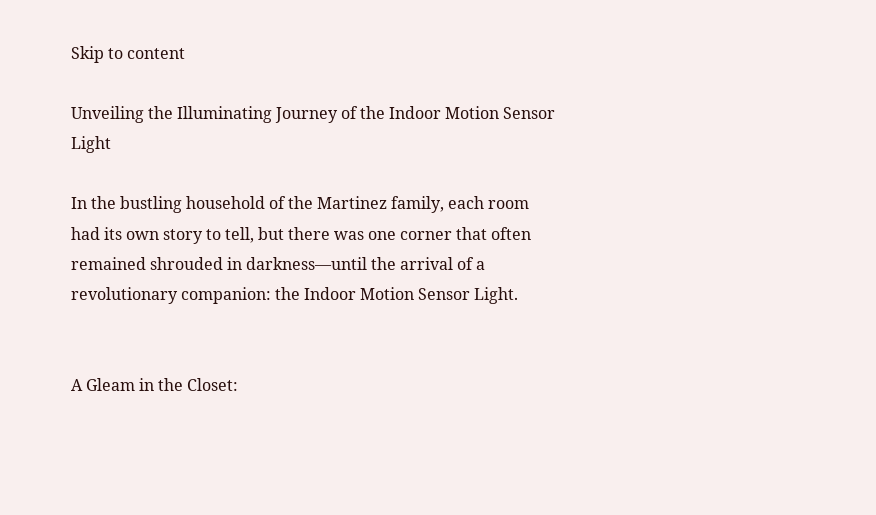Skip to content

Unveiling the Illuminating Journey of the Indoor Motion Sensor Light

In the bustling household of the Martinez family, each room had its own story to tell, but there was one corner that often remained shrouded in darkness—until the arrival of a revolutionary companion: the Indoor Motion Sensor Light.


A Gleam in the Closet: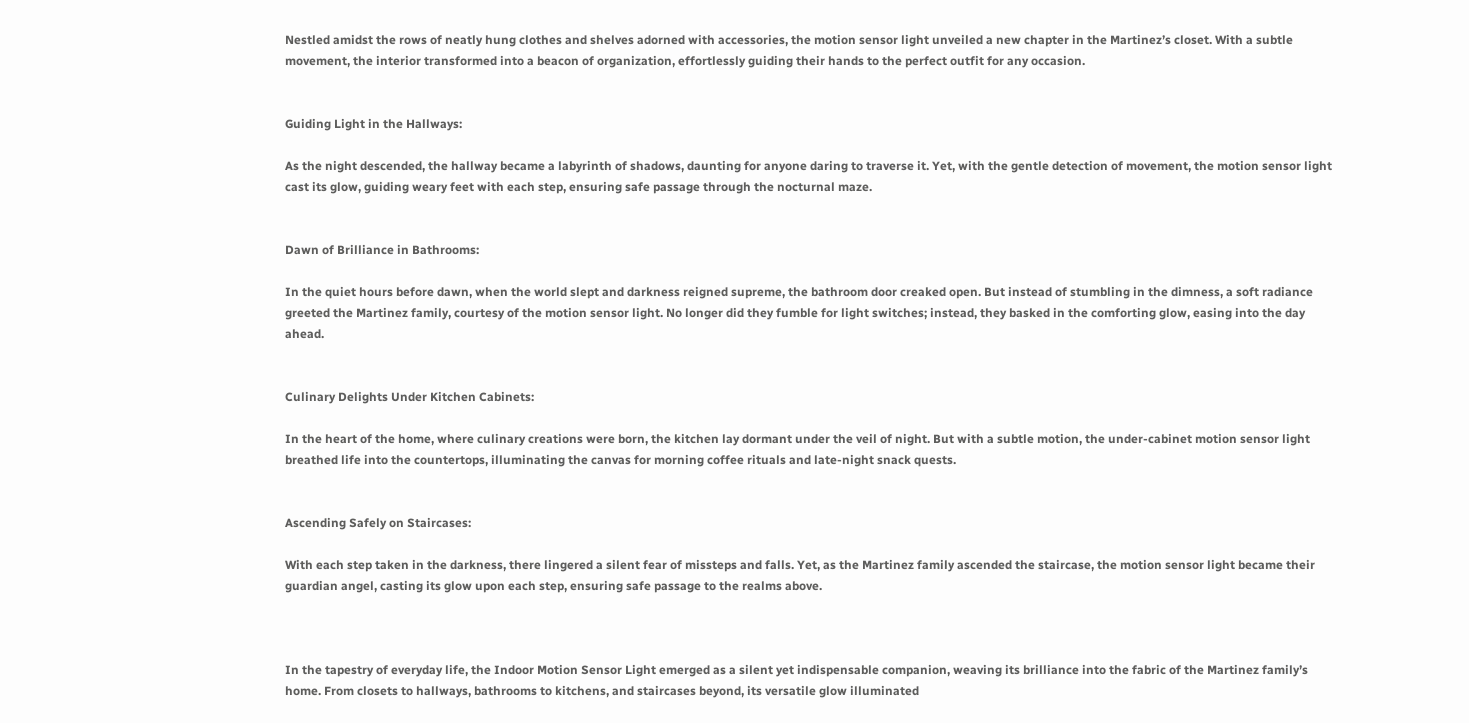Nestled amidst the rows of neatly hung clothes and shelves adorned with accessories, the motion sensor light unveiled a new chapter in the Martinez’s closet. With a subtle movement, the interior transformed into a beacon of organization, effortlessly guiding their hands to the perfect outfit for any occasion.


Guiding Light in the Hallways:

As the night descended, the hallway became a labyrinth of shadows, daunting for anyone daring to traverse it. Yet, with the gentle detection of movement, the motion sensor light cast its glow, guiding weary feet with each step, ensuring safe passage through the nocturnal maze.


Dawn of Brilliance in Bathrooms:

In the quiet hours before dawn, when the world slept and darkness reigned supreme, the bathroom door creaked open. But instead of stumbling in the dimness, a soft radiance greeted the Martinez family, courtesy of the motion sensor light. No longer did they fumble for light switches; instead, they basked in the comforting glow, easing into the day ahead.


Culinary Delights Under Kitchen Cabinets:

In the heart of the home, where culinary creations were born, the kitchen lay dormant under the veil of night. But with a subtle motion, the under-cabinet motion sensor light breathed life into the countertops, illuminating the canvas for morning coffee rituals and late-night snack quests.


Ascending Safely on Staircases:

With each step taken in the darkness, there lingered a silent fear of missteps and falls. Yet, as the Martinez family ascended the staircase, the motion sensor light became their guardian angel, casting its glow upon each step, ensuring safe passage to the realms above.



In the tapestry of everyday life, the Indoor Motion Sensor Light emerged as a silent yet indispensable companion, weaving its brilliance into the fabric of the Martinez family’s home. From closets to hallways, bathrooms to kitchens, and staircases beyond, its versatile glow illuminated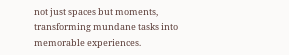not just spaces but moments, transforming mundane tasks into memorable experiences.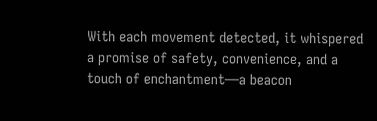With each movement detected, it whispered a promise of safety, convenience, and a touch of enchantment—a beacon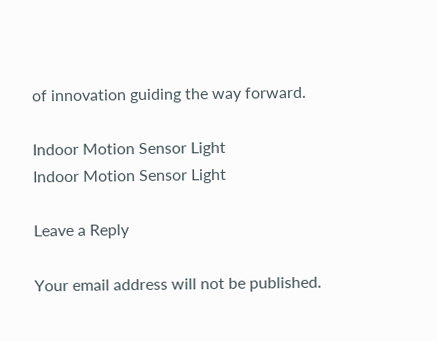of innovation guiding the way forward.

Indoor Motion Sensor Light
Indoor Motion Sensor Light

Leave a Reply

Your email address will not be published.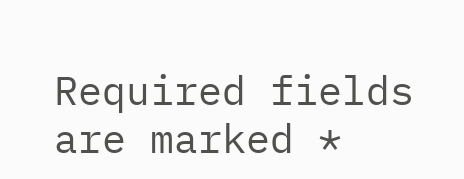Required fields are marked *